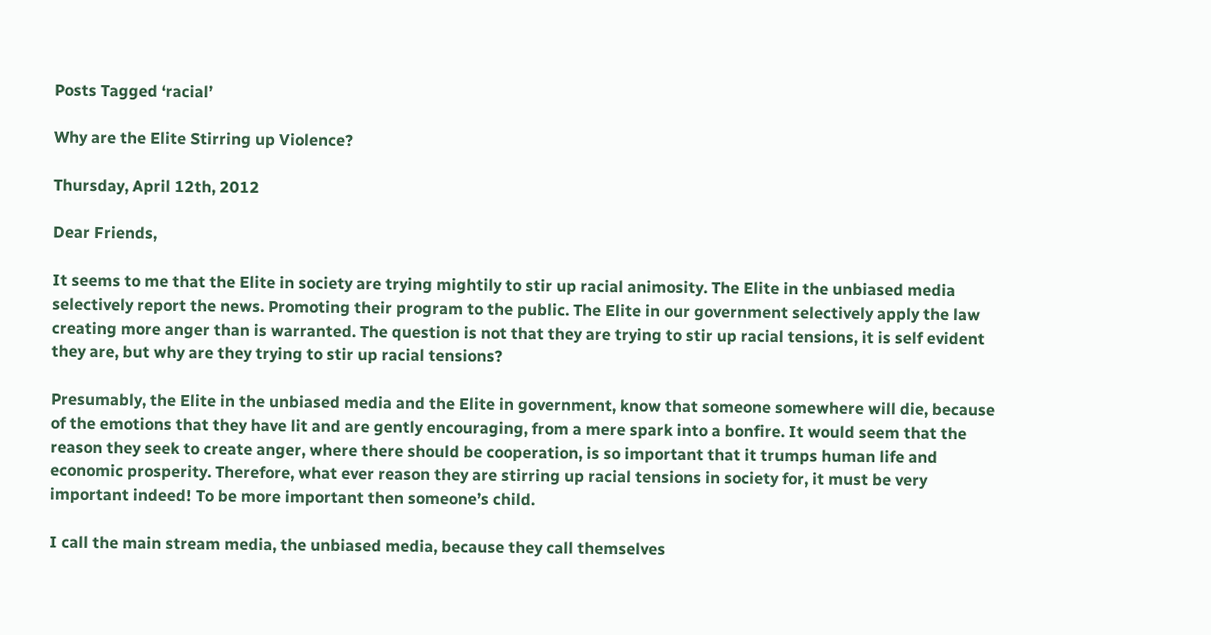Posts Tagged ‘racial’

Why are the Elite Stirring up Violence?

Thursday, April 12th, 2012

Dear Friends,

It seems to me that the Elite in society are trying mightily to stir up racial animosity. The Elite in the unbiased media selectively report the news. Promoting their program to the public. The Elite in our government selectively apply the law creating more anger than is warranted. The question is not that they are trying to stir up racial tensions, it is self evident they are, but why are they trying to stir up racial tensions?

Presumably, the Elite in the unbiased media and the Elite in government, know that someone somewhere will die, because of the emotions that they have lit and are gently encouraging, from a mere spark into a bonfire. It would seem that the reason they seek to create anger, where there should be cooperation, is so important that it trumps human life and economic prosperity. Therefore, what ever reason they are stirring up racial tensions in society for, it must be very important indeed! To be more important then someone’s child.

I call the main stream media, the unbiased media, because they call themselves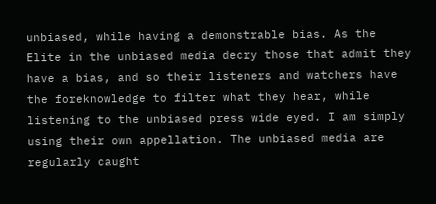unbiased, while having a demonstrable bias. As the Elite in the unbiased media decry those that admit they have a bias, and so their listeners and watchers have the foreknowledge to filter what they hear, while listening to the unbiased press wide eyed. I am simply using their own appellation. The unbiased media are regularly caught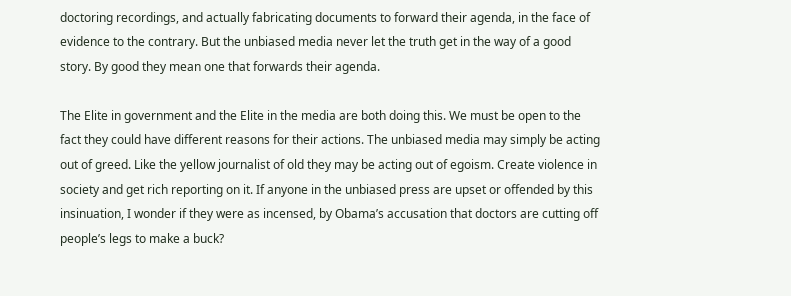doctoring recordings, and actually fabricating documents to forward their agenda, in the face of evidence to the contrary. But the unbiased media never let the truth get in the way of a good story. By good they mean one that forwards their agenda.

The Elite in government and the Elite in the media are both doing this. We must be open to the fact they could have different reasons for their actions. The unbiased media may simply be acting out of greed. Like the yellow journalist of old they may be acting out of egoism. Create violence in society and get rich reporting on it. If anyone in the unbiased press are upset or offended by this insinuation, I wonder if they were as incensed, by Obama’s accusation that doctors are cutting off people’s legs to make a buck?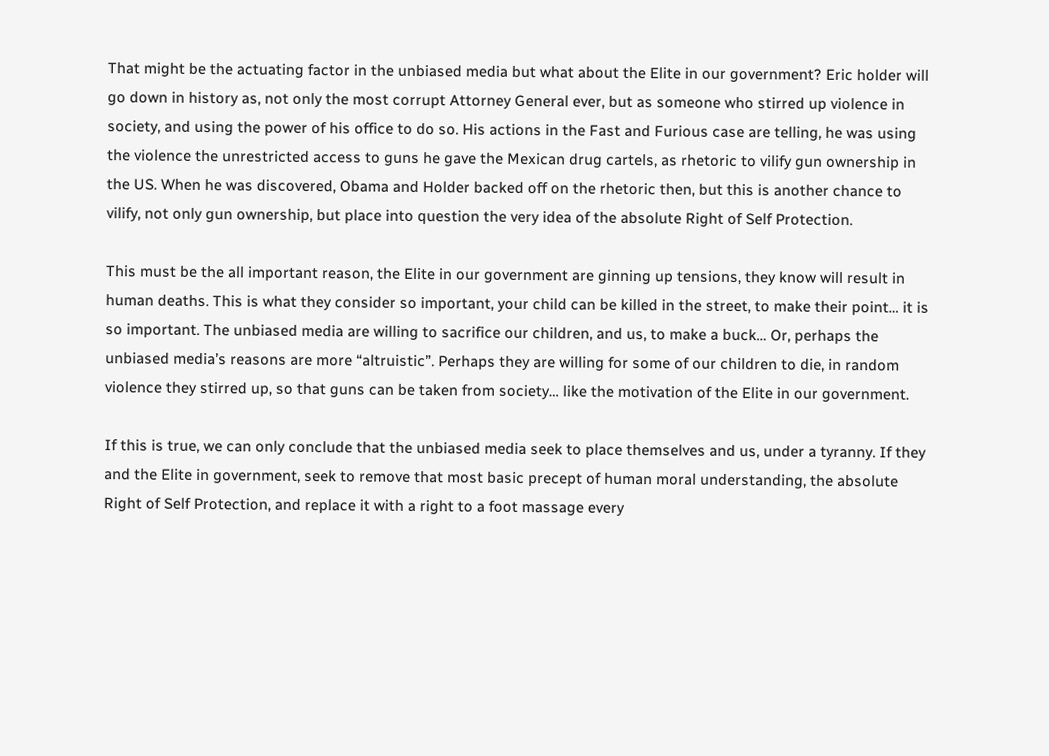That might be the actuating factor in the unbiased media but what about the Elite in our government? Eric holder will go down in history as, not only the most corrupt Attorney General ever, but as someone who stirred up violence in society, and using the power of his office to do so. His actions in the Fast and Furious case are telling, he was using the violence the unrestricted access to guns he gave the Mexican drug cartels, as rhetoric to vilify gun ownership in the US. When he was discovered, Obama and Holder backed off on the rhetoric then, but this is another chance to vilify, not only gun ownership, but place into question the very idea of the absolute Right of Self Protection.

This must be the all important reason, the Elite in our government are ginning up tensions, they know will result in human deaths. This is what they consider so important, your child can be killed in the street, to make their point… it is so important. The unbiased media are willing to sacrifice our children, and us, to make a buck… Or, perhaps the unbiased media’s reasons are more “altruistic”. Perhaps they are willing for some of our children to die, in random violence they stirred up, so that guns can be taken from society… like the motivation of the Elite in our government.

If this is true, we can only conclude that the unbiased media seek to place themselves and us, under a tyranny. If they and the Elite in government, seek to remove that most basic precept of human moral understanding, the absolute Right of Self Protection, and replace it with a right to a foot massage every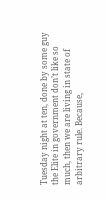Tuesday night at ten, done by some guy the Elite in government don’t like so much, then we are living in state of arbitrary rule. Because,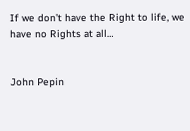If we don’t have the Right to life, we have no Rights at all…


John Pepin